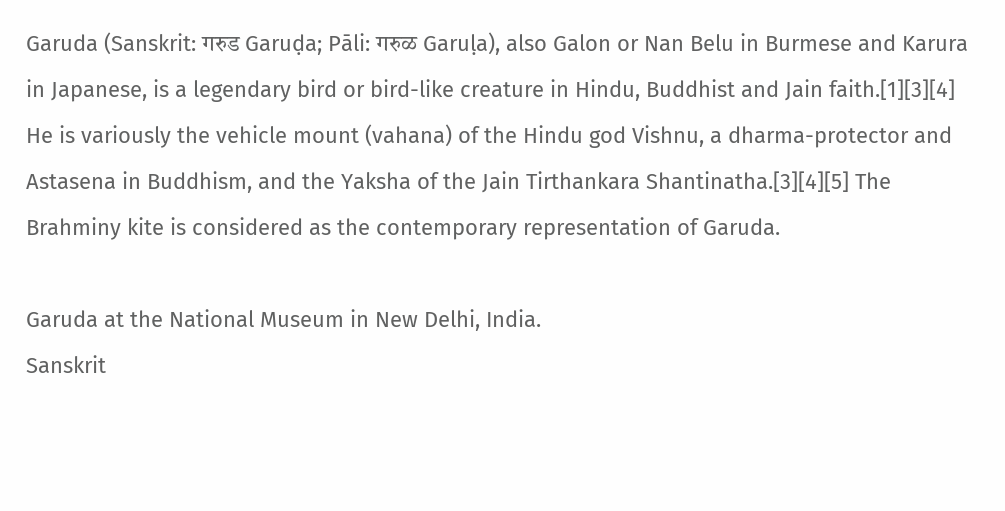Garuda (Sanskrit: गरुड Garuḍa; Pāli: गरुळ Garuḷa), also Galon or Nan Belu in Burmese and Karura in Japanese, is a legendary bird or bird-like creature in Hindu, Buddhist and Jain faith.[1][3][4] He is variously the vehicle mount (vahana) of the Hindu god Vishnu, a dharma-protector and Astasena in Buddhism, and the Yaksha of the Jain Tirthankara Shantinatha.[3][4][5] The Brahminy kite is considered as the contemporary representation of Garuda.

Garuda at the National Museum in New Delhi, India.
Sanskrit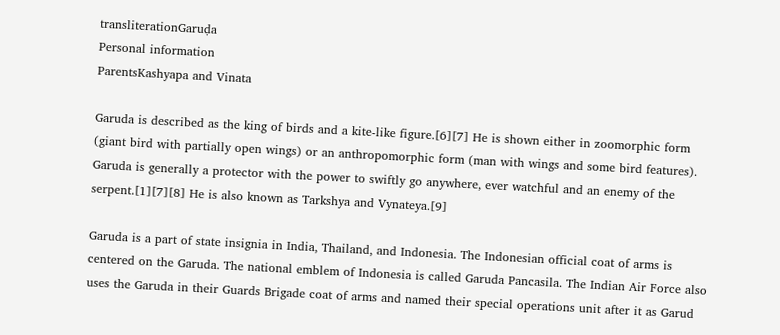transliterationGaruḍa
Personal information
ParentsKashyapa and Vinata

Garuda is described as the king of birds and a kite-like figure.[6][7] He is shown either in zoomorphic form (giant bird with partially open wings) or an anthropomorphic form (man with wings and some bird features). Garuda is generally a protector with the power to swiftly go anywhere, ever watchful and an enemy of the serpent.[1][7][8] He is also known as Tarkshya and Vynateya.[9]

Garuda is a part of state insignia in India, Thailand, and Indonesia. The Indonesian official coat of arms is centered on the Garuda. The national emblem of Indonesia is called Garuda Pancasila. The Indian Air Force also uses the Garuda in their Guards Brigade coat of arms and named their special operations unit after it as Garud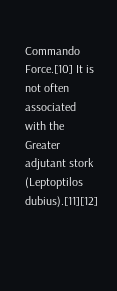Commando Force.[10] It is not often associated with the Greater adjutant stork (Leptoptilos dubius).[11][12]